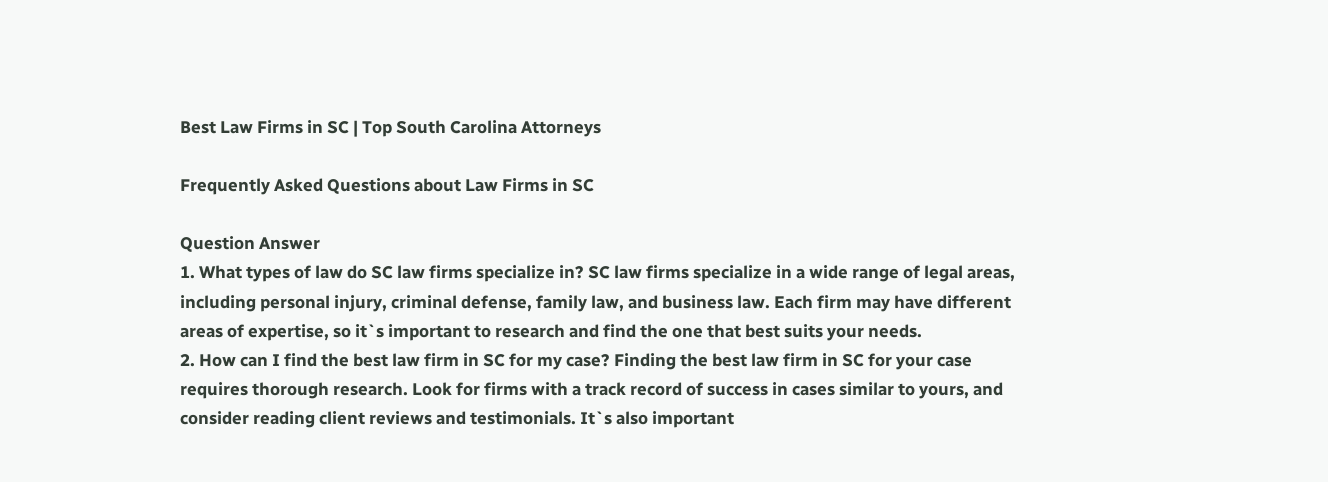Best Law Firms in SC | Top South Carolina Attorneys

Frequently Asked Questions about Law Firms in SC

Question Answer
1. What types of law do SC law firms specialize in? SC law firms specialize in a wide range of legal areas, including personal injury, criminal defense, family law, and business law. Each firm may have different areas of expertise, so it`s important to research and find the one that best suits your needs.
2. How can I find the best law firm in SC for my case? Finding the best law firm in SC for your case requires thorough research. Look for firms with a track record of success in cases similar to yours, and consider reading client reviews and testimonials. It`s also important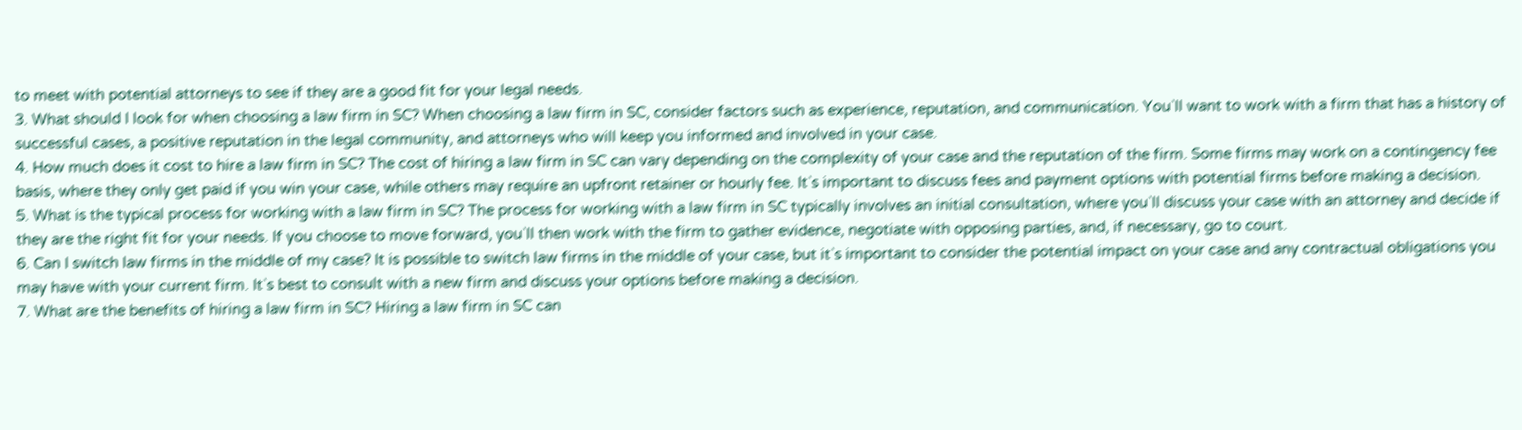to meet with potential attorneys to see if they are a good fit for your legal needs.
3. What should I look for when choosing a law firm in SC? When choosing a law firm in SC, consider factors such as experience, reputation, and communication. You`ll want to work with a firm that has a history of successful cases, a positive reputation in the legal community, and attorneys who will keep you informed and involved in your case.
4. How much does it cost to hire a law firm in SC? The cost of hiring a law firm in SC can vary depending on the complexity of your case and the reputation of the firm. Some firms may work on a contingency fee basis, where they only get paid if you win your case, while others may require an upfront retainer or hourly fee. It`s important to discuss fees and payment options with potential firms before making a decision.
5. What is the typical process for working with a law firm in SC? The process for working with a law firm in SC typically involves an initial consultation, where you`ll discuss your case with an attorney and decide if they are the right fit for your needs. If you choose to move forward, you`ll then work with the firm to gather evidence, negotiate with opposing parties, and, if necessary, go to court.
6. Can I switch law firms in the middle of my case? It is possible to switch law firms in the middle of your case, but it`s important to consider the potential impact on your case and any contractual obligations you may have with your current firm. It`s best to consult with a new firm and discuss your options before making a decision.
7. What are the benefits of hiring a law firm in SC? Hiring a law firm in SC can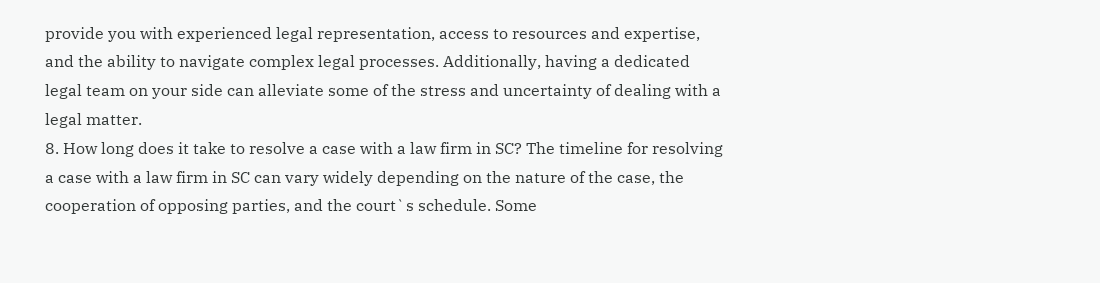provide you with experienced legal representation, access to resources and expertise, and the ability to navigate complex legal processes. Additionally, having a dedicated legal team on your side can alleviate some of the stress and uncertainty of dealing with a legal matter.
8. How long does it take to resolve a case with a law firm in SC? The timeline for resolving a case with a law firm in SC can vary widely depending on the nature of the case, the cooperation of opposing parties, and the court`s schedule. Some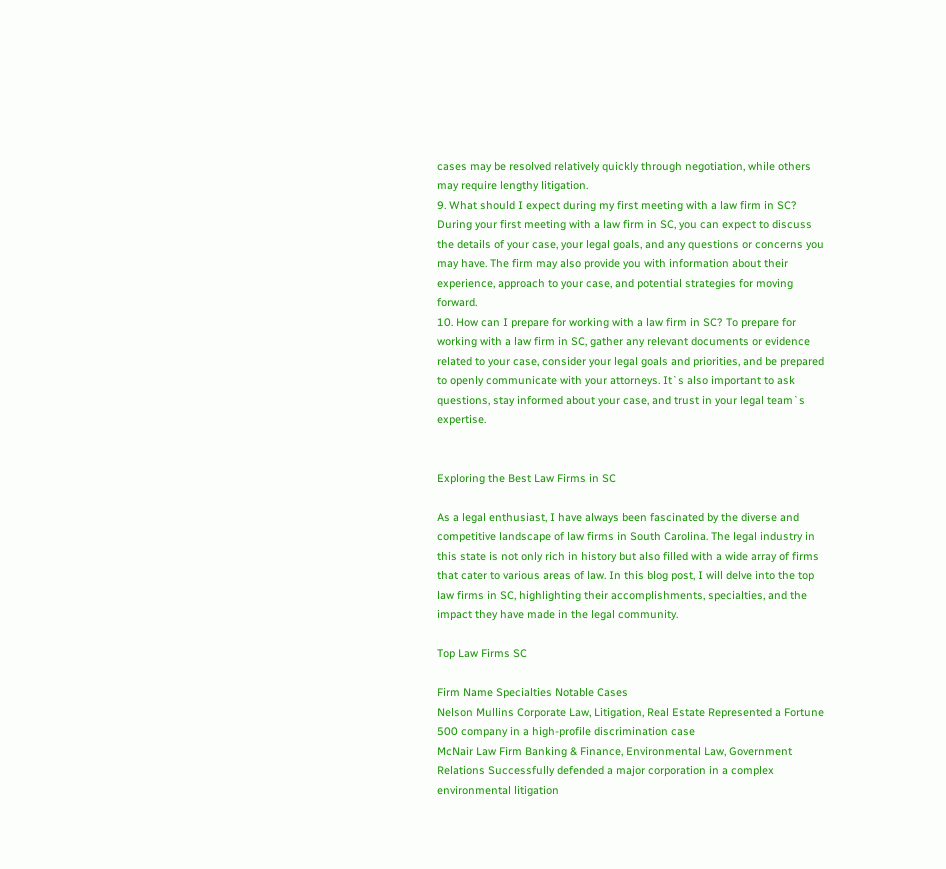cases may be resolved relatively quickly through negotiation, while others may require lengthy litigation.
9. What should I expect during my first meeting with a law firm in SC? During your first meeting with a law firm in SC, you can expect to discuss the details of your case, your legal goals, and any questions or concerns you may have. The firm may also provide you with information about their experience, approach to your case, and potential strategies for moving forward.
10. How can I prepare for working with a law firm in SC? To prepare for working with a law firm in SC, gather any relevant documents or evidence related to your case, consider your legal goals and priorities, and be prepared to openly communicate with your attorneys. It`s also important to ask questions, stay informed about your case, and trust in your legal team`s expertise.


Exploring the Best Law Firms in SC

As a legal enthusiast, I have always been fascinated by the diverse and competitive landscape of law firms in South Carolina. The legal industry in this state is not only rich in history but also filled with a wide array of firms that cater to various areas of law. In this blog post, I will delve into the top law firms in SC, highlighting their accomplishments, specialties, and the impact they have made in the legal community.

Top Law Firms SC

Firm Name Specialties Notable Cases
Nelson Mullins Corporate Law, Litigation, Real Estate Represented a Fortune 500 company in a high-profile discrimination case
McNair Law Firm Banking & Finance, Environmental Law, Government Relations Successfully defended a major corporation in a complex environmental litigation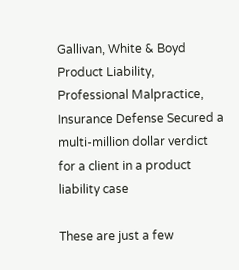Gallivan, White & Boyd Product Liability, Professional Malpractice, Insurance Defense Secured a multi-million dollar verdict for a client in a product liability case

These are just a few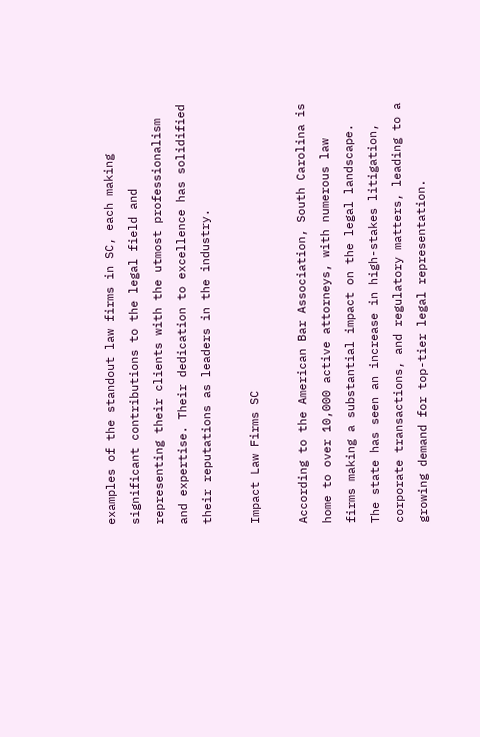examples of the standout law firms in SC, each making significant contributions to the legal field and representing their clients with the utmost professionalism and expertise. Their dedication to excellence has solidified their reputations as leaders in the industry.

Impact Law Firms SC

According to the American Bar Association, South Carolina is home to over 10,000 active attorneys, with numerous law firms making a substantial impact on the legal landscape. The state has seen an increase in high-stakes litigation, corporate transactions, and regulatory matters, leading to a growing demand for top-tier legal representation.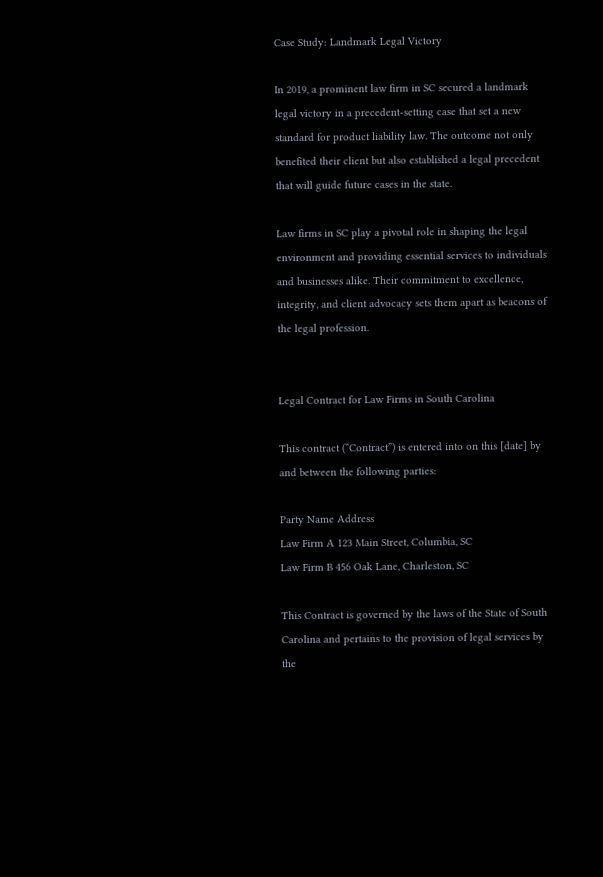Case Study: Landmark Legal Victory

In 2019, a prominent law firm in SC secured a landmark legal victory in a precedent-setting case that set a new standard for product liability law. The outcome not only benefited their client but also established a legal precedent that will guide future cases in the state.

Law firms in SC play a pivotal role in shaping the legal environment and providing essential services to individuals and businesses alike. Their commitment to excellence, integrity, and client advocacy sets them apart as beacons of the legal profession.


Legal Contract for Law Firms in South Carolina

This contract (“Contract”) is entered into on this [date] by and between the following parties:

Party Name Address
Law Firm A 123 Main Street, Columbia, SC
Law Firm B 456 Oak Lane, Charleston, SC

This Contract is governed by the laws of the State of South Carolina and pertains to the provision of legal services by the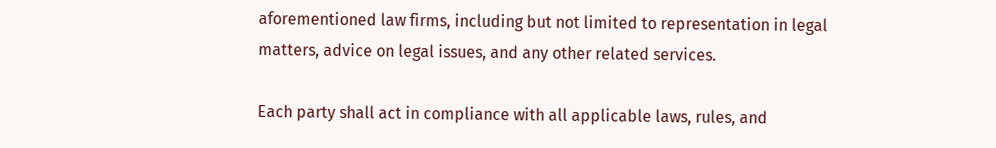aforementioned law firms, including but not limited to representation in legal matters, advice on legal issues, and any other related services.

Each party shall act in compliance with all applicable laws, rules, and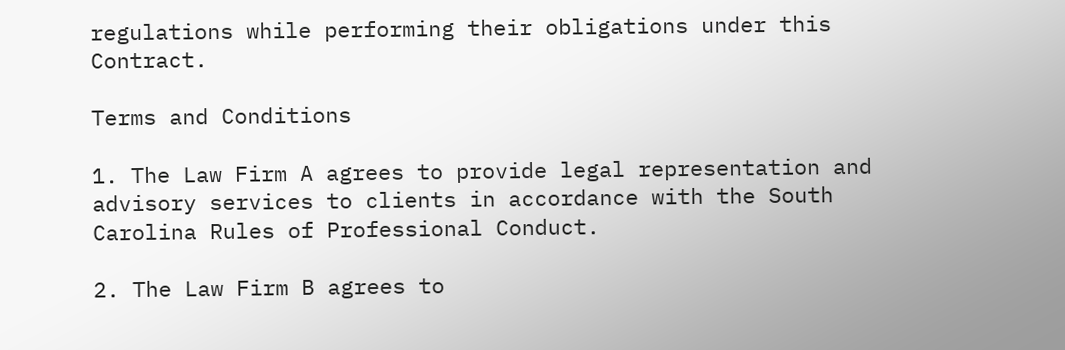regulations while performing their obligations under this Contract.

Terms and Conditions

1. The Law Firm A agrees to provide legal representation and advisory services to clients in accordance with the South Carolina Rules of Professional Conduct.

2. The Law Firm B agrees to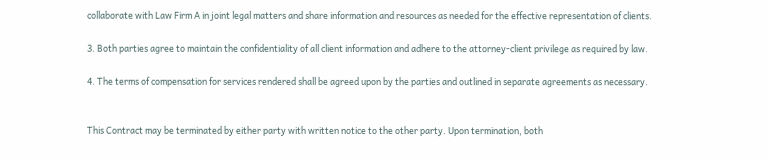collaborate with Law Firm A in joint legal matters and share information and resources as needed for the effective representation of clients.

3. Both parties agree to maintain the confidentiality of all client information and adhere to the attorney-client privilege as required by law.

4. The terms of compensation for services rendered shall be agreed upon by the parties and outlined in separate agreements as necessary.


This Contract may be terminated by either party with written notice to the other party. Upon termination, both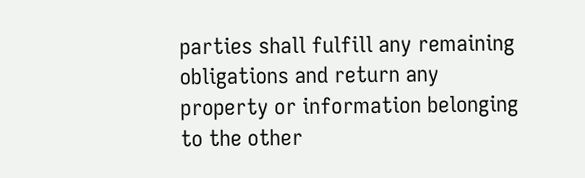parties shall fulfill any remaining obligations and return any property or information belonging to the other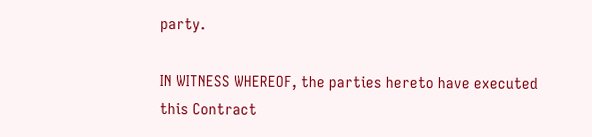party.

IN WITNESS WHEREOF, the parties hereto have executed this Contract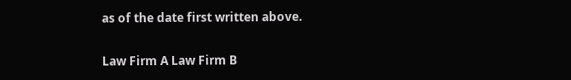as of the date first written above.

Law Firm A Law Firm B